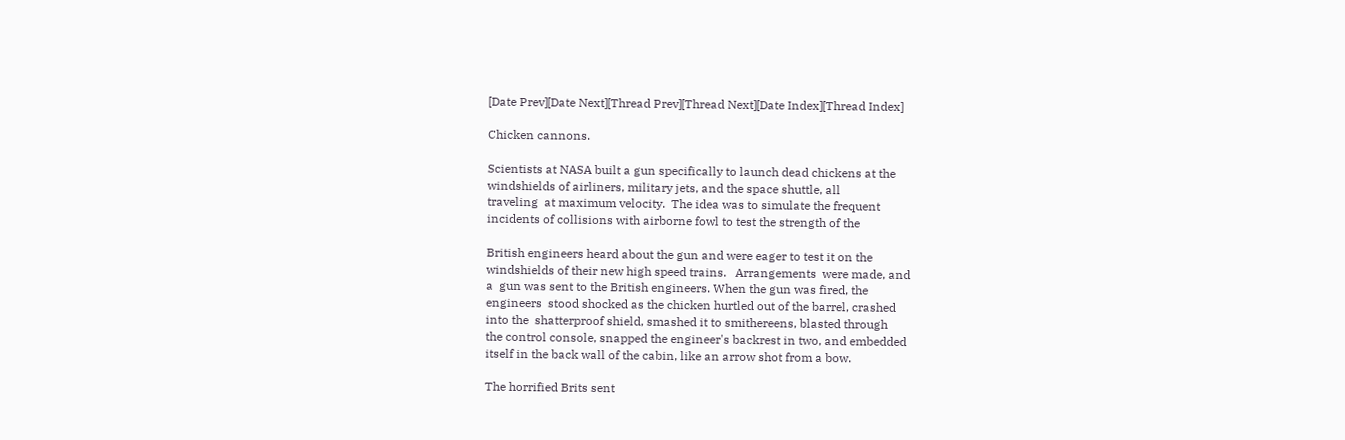[Date Prev][Date Next][Thread Prev][Thread Next][Date Index][Thread Index]

Chicken cannons.

Scientists at NASA built a gun specifically to launch dead chickens at the
windshields of airliners, military jets, and the space shuttle, all
traveling  at maximum velocity.  The idea was to simulate the frequent
incidents of collisions with airborne fowl to test the strength of the

British engineers heard about the gun and were eager to test it on the
windshields of their new high speed trains.   Arrangements  were made, and
a  gun was sent to the British engineers. When the gun was fired, the
engineers  stood shocked as the chicken hurtled out of the barrel, crashed
into the  shatterproof shield, smashed it to smithereens, blasted through
the control console, snapped the engineer's backrest in two, and embedded
itself in the back wall of the cabin, like an arrow shot from a bow.

The horrified Brits sent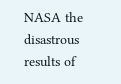NASA the disastrous results of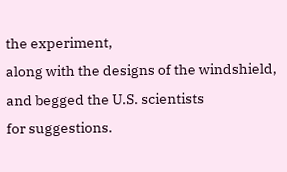the experiment,
along with the designs of the windshield, and begged the U.S. scientists
for suggestions.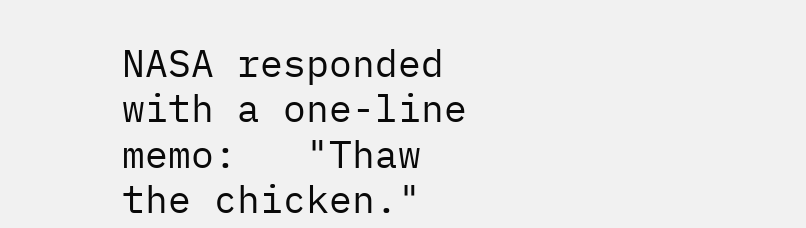NASA responded with a one-line memo:   "Thaw the chicken."